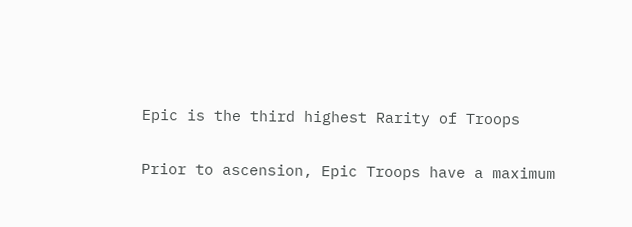Epic is the third highest Rarity of Troops

Prior to ascension, Epic Troops have a maximum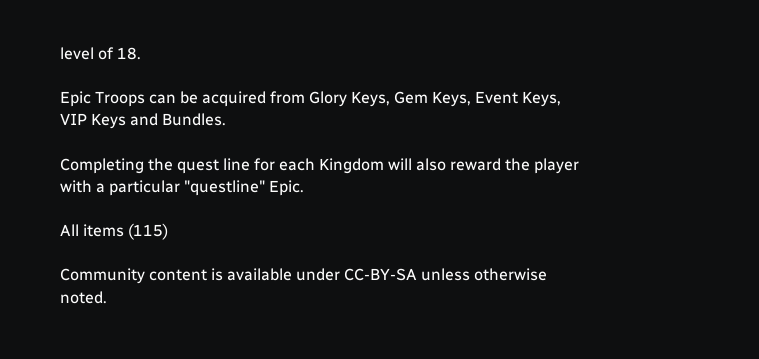level of 18.

Epic Troops can be acquired from Glory Keys, Gem Keys, Event Keys, VIP Keys and Bundles.

Completing the quest line for each Kingdom will also reward the player with a particular "questline" Epic.

All items (115)

Community content is available under CC-BY-SA unless otherwise noted.